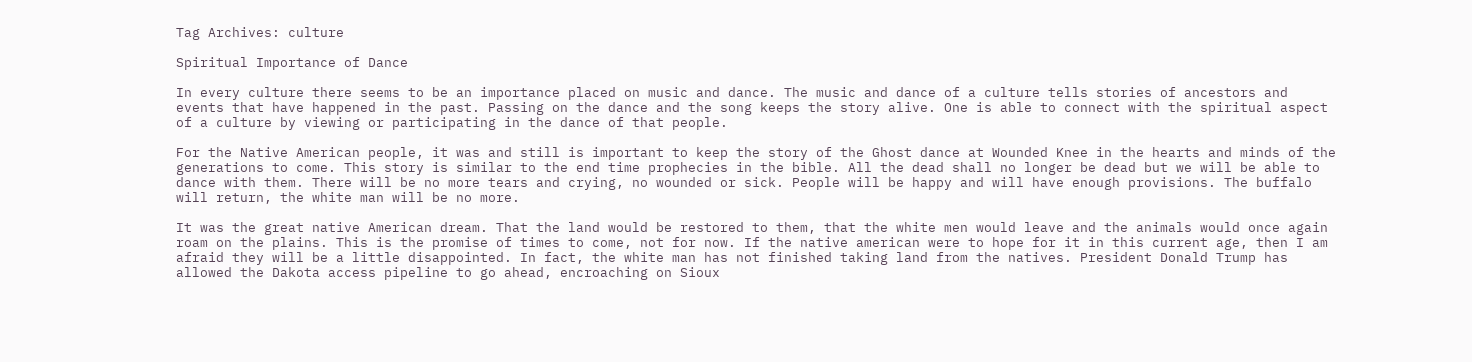Tag Archives: culture

Spiritual Importance of Dance

In every culture there seems to be an importance placed on music and dance. The music and dance of a culture tells stories of ancestors and events that have happened in the past. Passing on the dance and the song keeps the story alive. One is able to connect with the spiritual aspect of a culture by viewing or participating in the dance of that people.

For the Native American people, it was and still is important to keep the story of the Ghost dance at Wounded Knee in the hearts and minds of the generations to come. This story is similar to the end time prophecies in the bible. All the dead shall no longer be dead but we will be able to dance with them. There will be no more tears and crying, no wounded or sick. People will be happy and will have enough provisions. The buffalo will return, the white man will be no more.

It was the great native American dream. That the land would be restored to them, that the white men would leave and the animals would once again roam on the plains. This is the promise of times to come, not for now. If the native american were to hope for it in this current age, then I am afraid they will be a little disappointed. In fact, the white man has not finished taking land from the natives. President Donald Trump has allowed the Dakota access pipeline to go ahead, encroaching on Sioux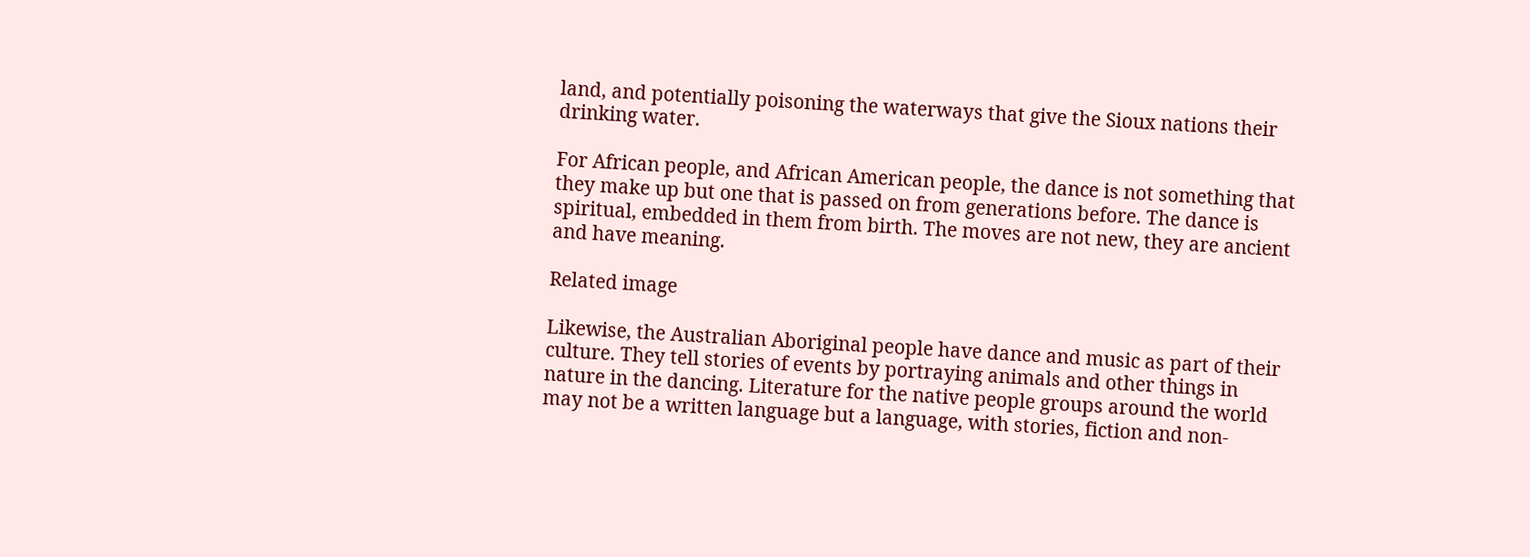land, and potentially poisoning the waterways that give the Sioux nations their drinking water.

For African people, and African American people, the dance is not something that they make up but one that is passed on from generations before. The dance is spiritual, embedded in them from birth. The moves are not new, they are ancient and have meaning.

Related image

Likewise, the Australian Aboriginal people have dance and music as part of their culture. They tell stories of events by portraying animals and other things in nature in the dancing. Literature for the native people groups around the world may not be a written language but a language, with stories, fiction and non-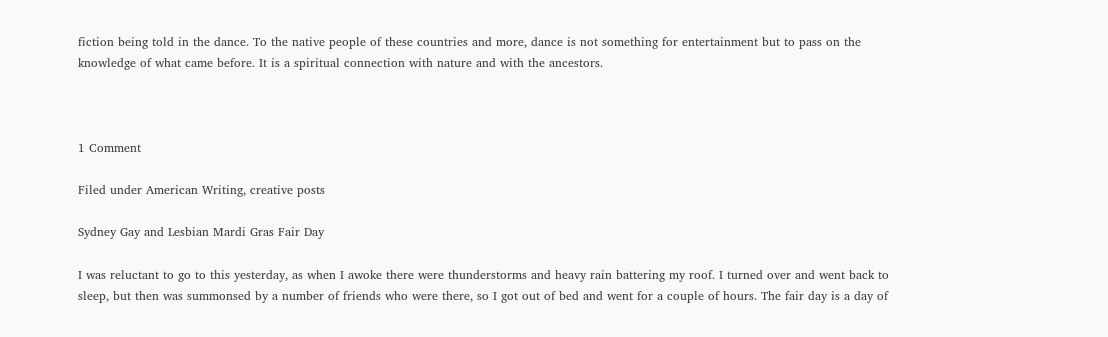fiction being told in the dance. To the native people of these countries and more, dance is not something for entertainment but to pass on the knowledge of what came before. It is a spiritual connection with nature and with the ancestors.



1 Comment

Filed under American Writing, creative posts

Sydney Gay and Lesbian Mardi Gras Fair Day

I was reluctant to go to this yesterday, as when I awoke there were thunderstorms and heavy rain battering my roof. I turned over and went back to sleep, but then was summonsed by a number of friends who were there, so I got out of bed and went for a couple of hours. The fair day is a day of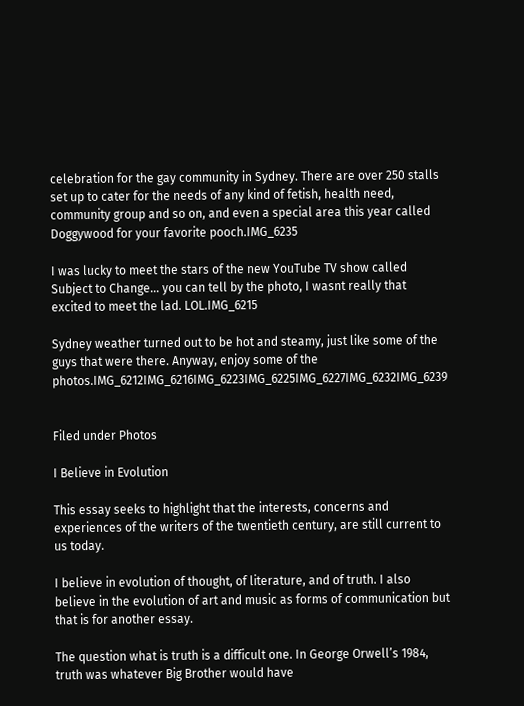celebration for the gay community in Sydney. There are over 250 stalls set up to cater for the needs of any kind of fetish, health need, community group and so on, and even a special area this year called Doggywood for your favorite pooch.IMG_6235

I was lucky to meet the stars of the new YouTube TV show called Subject to Change… you can tell by the photo, I wasnt really that excited to meet the lad. LOL.IMG_6215

Sydney weather turned out to be hot and steamy, just like some of the guys that were there. Anyway, enjoy some of the photos.IMG_6212IMG_6216IMG_6223IMG_6225IMG_6227IMG_6232IMG_6239


Filed under Photos

I Believe in Evolution

This essay seeks to highlight that the interests, concerns and experiences of the writers of the twentieth century, are still current to us today.

I believe in evolution of thought, of literature, and of truth. I also believe in the evolution of art and music as forms of communication but that is for another essay.

The question what is truth is a difficult one. In George Orwell’s 1984, truth was whatever Big Brother would have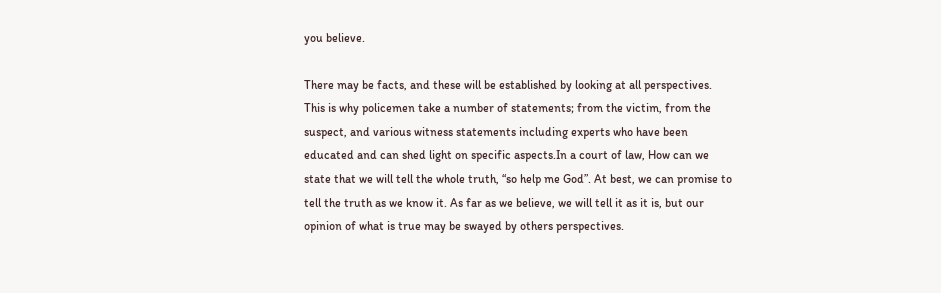you believe.

There may be facts, and these will be established by looking at all perspectives. This is why policemen take a number of statements; from the victim, from the suspect, and various witness statements including experts who have been educated and can shed light on specific aspects.In a court of law, How can we state that we will tell the whole truth, “so help me God”. At best, we can promise to tell the truth as we know it. As far as we believe, we will tell it as it is, but our opinion of what is true may be swayed by others perspectives.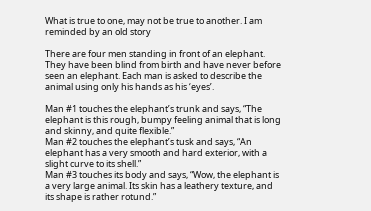What is true to one, may not be true to another. I am reminded by an old story

There are four men standing in front of an elephant. They have been blind from birth and have never before seen an elephant. Each man is asked to describe the animal using only his hands as his ‘eyes’.

Man #1 touches the elephant’s trunk and says, “The elephant is this rough, bumpy feeling animal that is long and skinny, and quite flexible.”
Man #2 touches the elephant’s tusk and says, “An elephant has a very smooth and hard exterior, with a slight curve to its shell.”
Man #3 touches its body and says, “Wow, the elephant is a very large animal. Its skin has a leathery texture, and its shape is rather rotund.”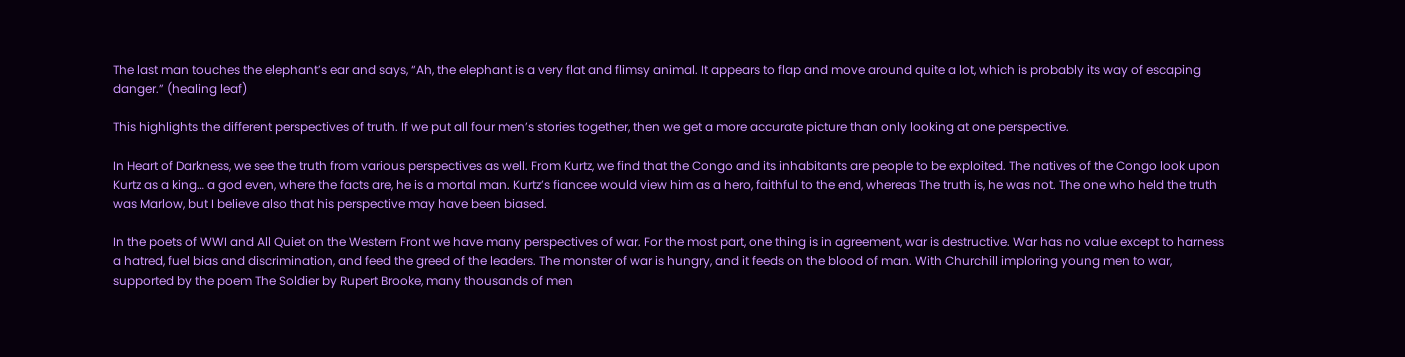The last man touches the elephant’s ear and says, “Ah, the elephant is a very flat and flimsy animal. It appears to flap and move around quite a lot, which is probably its way of escaping danger.” (healing leaf)

This highlights the different perspectives of truth. If we put all four men’s stories together, then we get a more accurate picture than only looking at one perspective.

In Heart of Darkness, we see the truth from various perspectives as well. From Kurtz, we find that the Congo and its inhabitants are people to be exploited. The natives of the Congo look upon Kurtz as a king… a god even, where the facts are, he is a mortal man. Kurtz’s fiancee would view him as a hero, faithful to the end, whereas The truth is, he was not. The one who held the truth was Marlow, but I believe also that his perspective may have been biased.

In the poets of WWI and All Quiet on the Western Front we have many perspectives of war. For the most part, one thing is in agreement, war is destructive. War has no value except to harness a hatred, fuel bias and discrimination, and feed the greed of the leaders. The monster of war is hungry, and it feeds on the blood of man. With Churchill imploring young men to war, supported by the poem The Soldier by Rupert Brooke, many thousands of men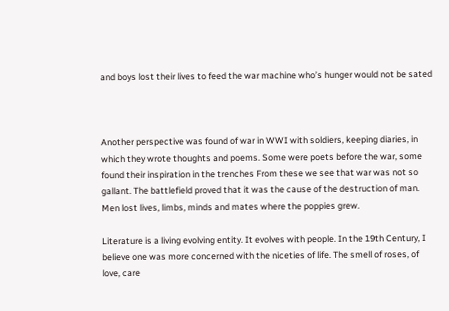and boys lost their lives to feed the war machine who’s hunger would not be sated



Another perspective was found of war in WWI with soldiers, keeping diaries, in which they wrote thoughts and poems. Some were poets before the war, some found their inspiration in the trenches From these we see that war was not so gallant. The battlefield proved that it was the cause of the destruction of man. Men lost lives, limbs, minds and mates where the poppies grew.

Literature is a living evolving entity. It evolves with people. In the 19th Century, I believe one was more concerned with the niceties of life. The smell of roses, of love, care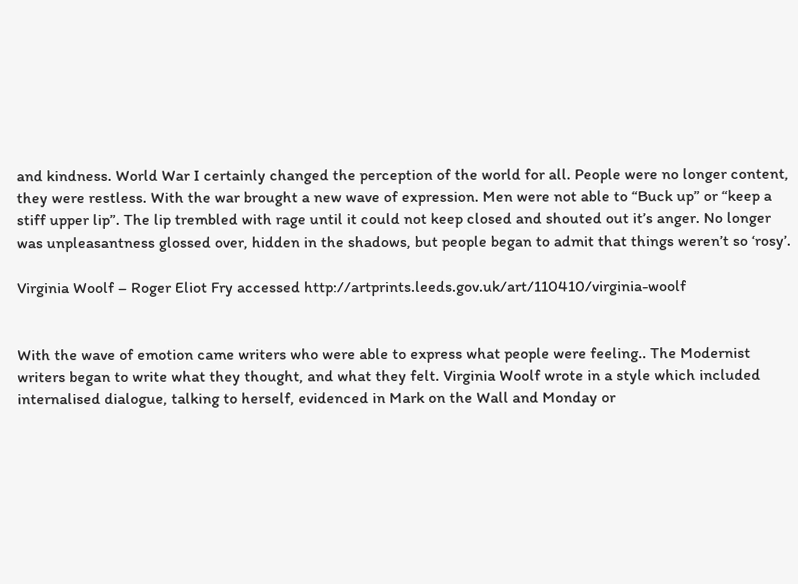and kindness. World War I certainly changed the perception of the world for all. People were no longer content, they were restless. With the war brought a new wave of expression. Men were not able to “Buck up” or “keep a stiff upper lip”. The lip trembled with rage until it could not keep closed and shouted out it’s anger. No longer was unpleasantness glossed over, hidden in the shadows, but people began to admit that things weren’t so ‘rosy’.

Virginia Woolf – Roger Eliot Fry accessed http://artprints.leeds.gov.uk/art/110410/virginia-woolf


With the wave of emotion came writers who were able to express what people were feeling.. The Modernist writers began to write what they thought, and what they felt. Virginia Woolf wrote in a style which included internalised dialogue, talking to herself, evidenced in Mark on the Wall and Monday or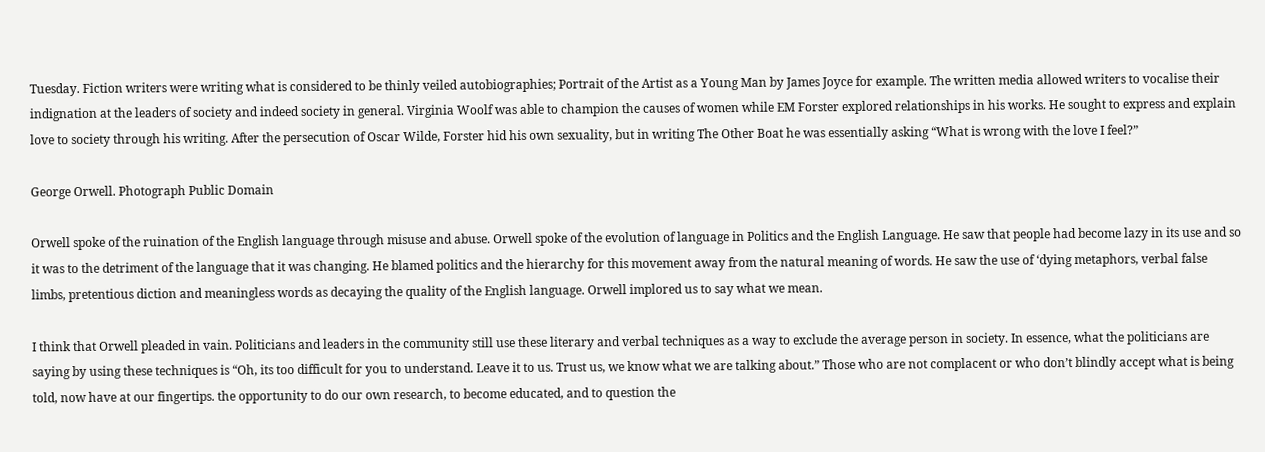Tuesday. Fiction writers were writing what is considered to be thinly veiled autobiographies; Portrait of the Artist as a Young Man by James Joyce for example. The written media allowed writers to vocalise their indignation at the leaders of society and indeed society in general. Virginia Woolf was able to champion the causes of women while EM Forster explored relationships in his works. He sought to express and explain love to society through his writing. After the persecution of Oscar Wilde, Forster hid his own sexuality, but in writing The Other Boat he was essentially asking “What is wrong with the love I feel?”

George Orwell. Photograph Public Domain

Orwell spoke of the ruination of the English language through misuse and abuse. Orwell spoke of the evolution of language in Politics and the English Language. He saw that people had become lazy in its use and so it was to the detriment of the language that it was changing. He blamed politics and the hierarchy for this movement away from the natural meaning of words. He saw the use of ‘dying metaphors, verbal false limbs, pretentious diction and meaningless words as decaying the quality of the English language. Orwell implored us to say what we mean.

I think that Orwell pleaded in vain. Politicians and leaders in the community still use these literary and verbal techniques as a way to exclude the average person in society. In essence, what the politicians are saying by using these techniques is “Oh, its too difficult for you to understand. Leave it to us. Trust us, we know what we are talking about.” Those who are not complacent or who don’t blindly accept what is being told, now have at our fingertips. the opportunity to do our own research, to become educated, and to question the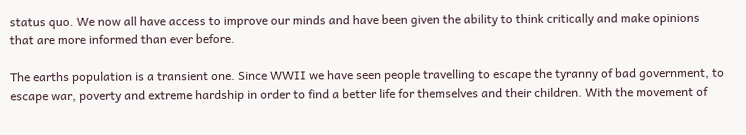status quo. We now all have access to improve our minds and have been given the ability to think critically and make opinions that are more informed than ever before.

The earths population is a transient one. Since WWII we have seen people travelling to escape the tyranny of bad government, to escape war, poverty and extreme hardship in order to find a better life for themselves and their children. With the movement of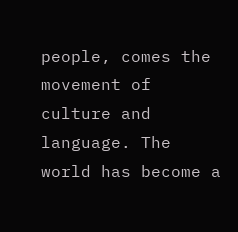people, comes the movement of culture and language. The world has become a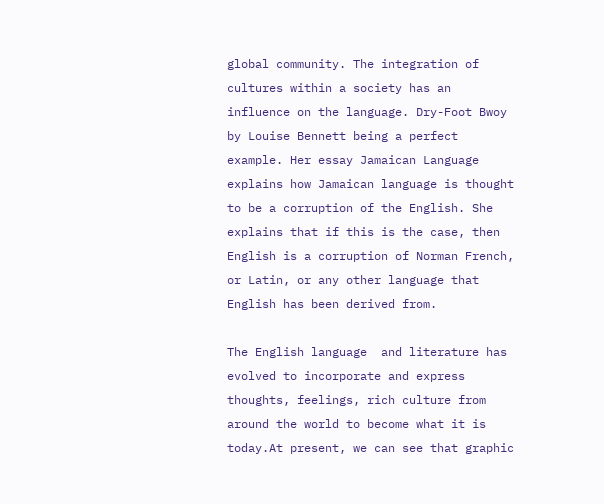global community. The integration of cultures within a society has an influence on the language. Dry-Foot Bwoy by Louise Bennett being a perfect example. Her essay Jamaican Language explains how Jamaican language is thought to be a corruption of the English. She explains that if this is the case, then English is a corruption of Norman French, or Latin, or any other language that English has been derived from.

The English language  and literature has evolved to incorporate and express thoughts, feelings, rich culture from around the world to become what it is today.At present, we can see that graphic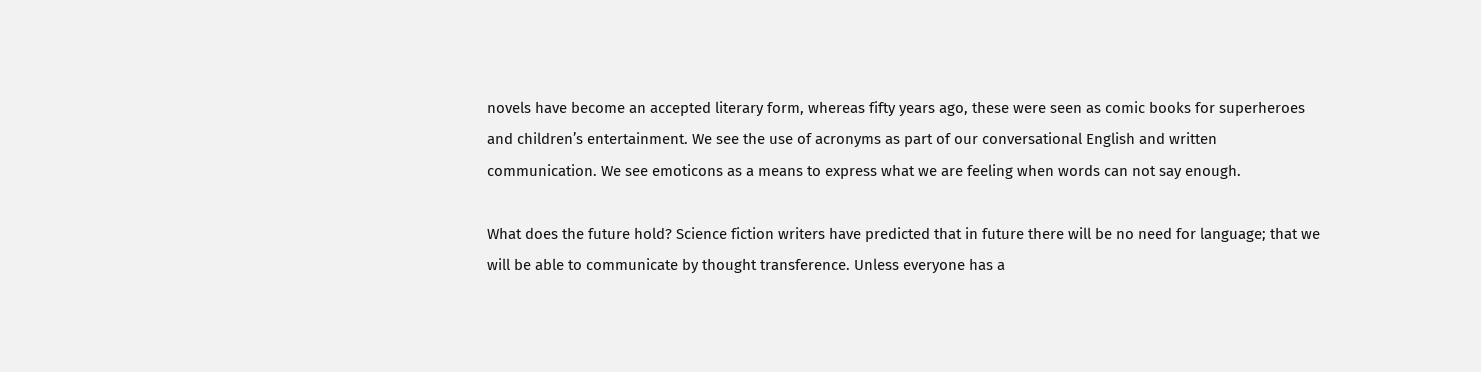novels have become an accepted literary form, whereas fifty years ago, these were seen as comic books for superheroes and children’s entertainment. We see the use of acronyms as part of our conversational English and written communication. We see emoticons as a means to express what we are feeling when words can not say enough.

What does the future hold? Science fiction writers have predicted that in future there will be no need for language; that we will be able to communicate by thought transference. Unless everyone has a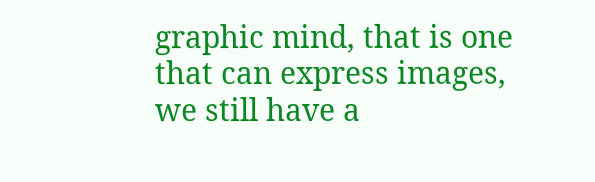graphic mind, that is one that can express images, we still have a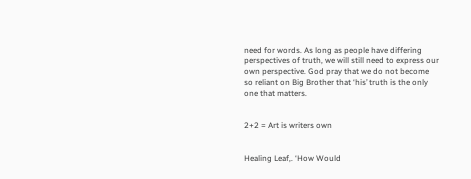need for words. As long as people have differing perspectives of truth, we will still need to express our own perspective. God pray that we do not become so reliant on Big Brother that ‘his’ truth is the only one that matters.


2+2 = Art is writers own


Healing Leaf,. ‘How Would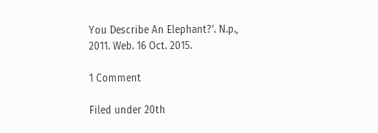You Describe An Elephant?’. N.p., 2011. Web. 16 Oct. 2015.

1 Comment

Filed under 20th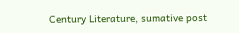Century Literature, sumative post